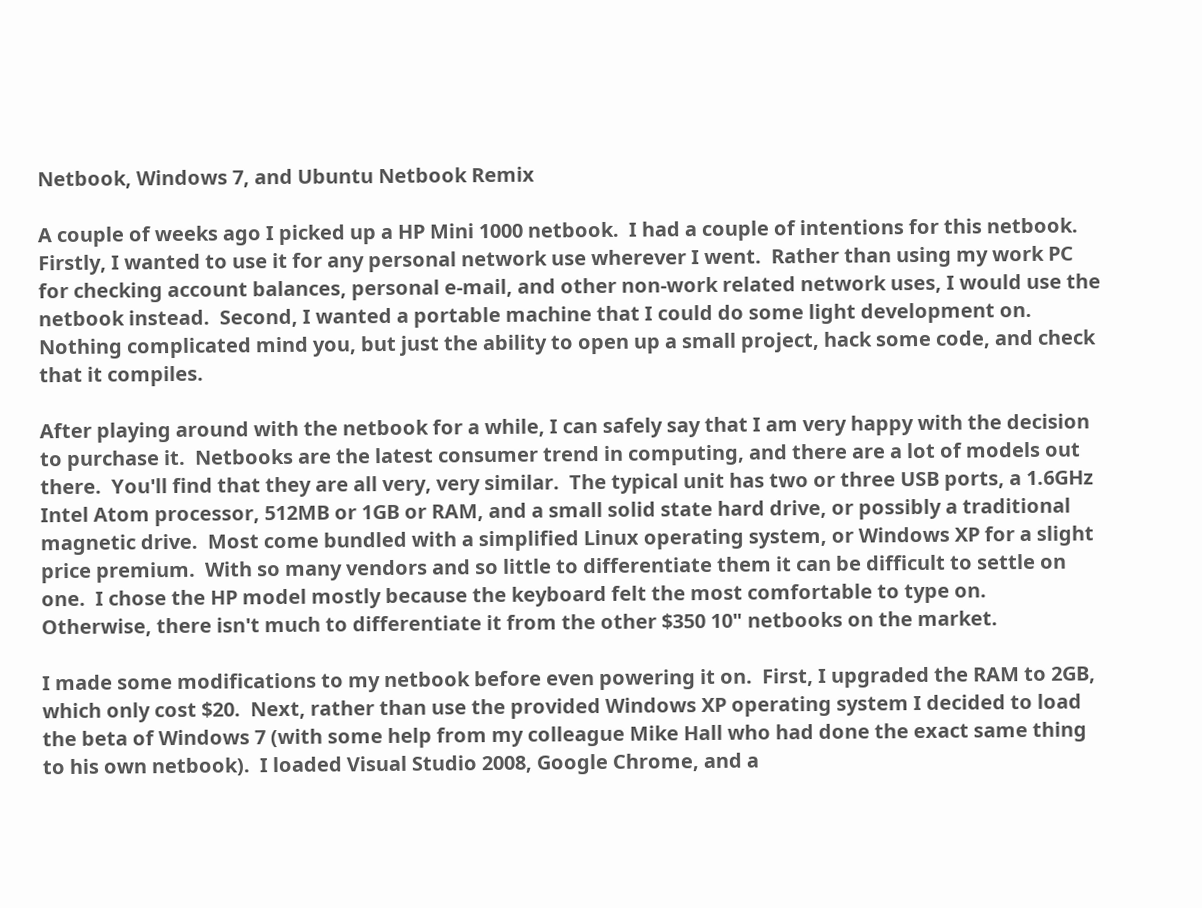Netbook, Windows 7, and Ubuntu Netbook Remix

A couple of weeks ago I picked up a HP Mini 1000 netbook.  I had a couple of intentions for this netbook.  Firstly, I wanted to use it for any personal network use wherever I went.  Rather than using my work PC for checking account balances, personal e-mail, and other non-work related network uses, I would use the netbook instead.  Second, I wanted a portable machine that I could do some light development on.  Nothing complicated mind you, but just the ability to open up a small project, hack some code, and check that it compiles.

After playing around with the netbook for a while, I can safely say that I am very happy with the decision to purchase it.  Netbooks are the latest consumer trend in computing, and there are a lot of models out there.  You'll find that they are all very, very similar.  The typical unit has two or three USB ports, a 1.6GHz Intel Atom processor, 512MB or 1GB or RAM, and a small solid state hard drive, or possibly a traditional magnetic drive.  Most come bundled with a simplified Linux operating system, or Windows XP for a slight price premium.  With so many vendors and so little to differentiate them it can be difficult to settle on one.  I chose the HP model mostly because the keyboard felt the most comfortable to type on.  Otherwise, there isn't much to differentiate it from the other $350 10" netbooks on the market.

I made some modifications to my netbook before even powering it on.  First, I upgraded the RAM to 2GB, which only cost $20.  Next, rather than use the provided Windows XP operating system I decided to load the beta of Windows 7 (with some help from my colleague Mike Hall who had done the exact same thing to his own netbook).  I loaded Visual Studio 2008, Google Chrome, and a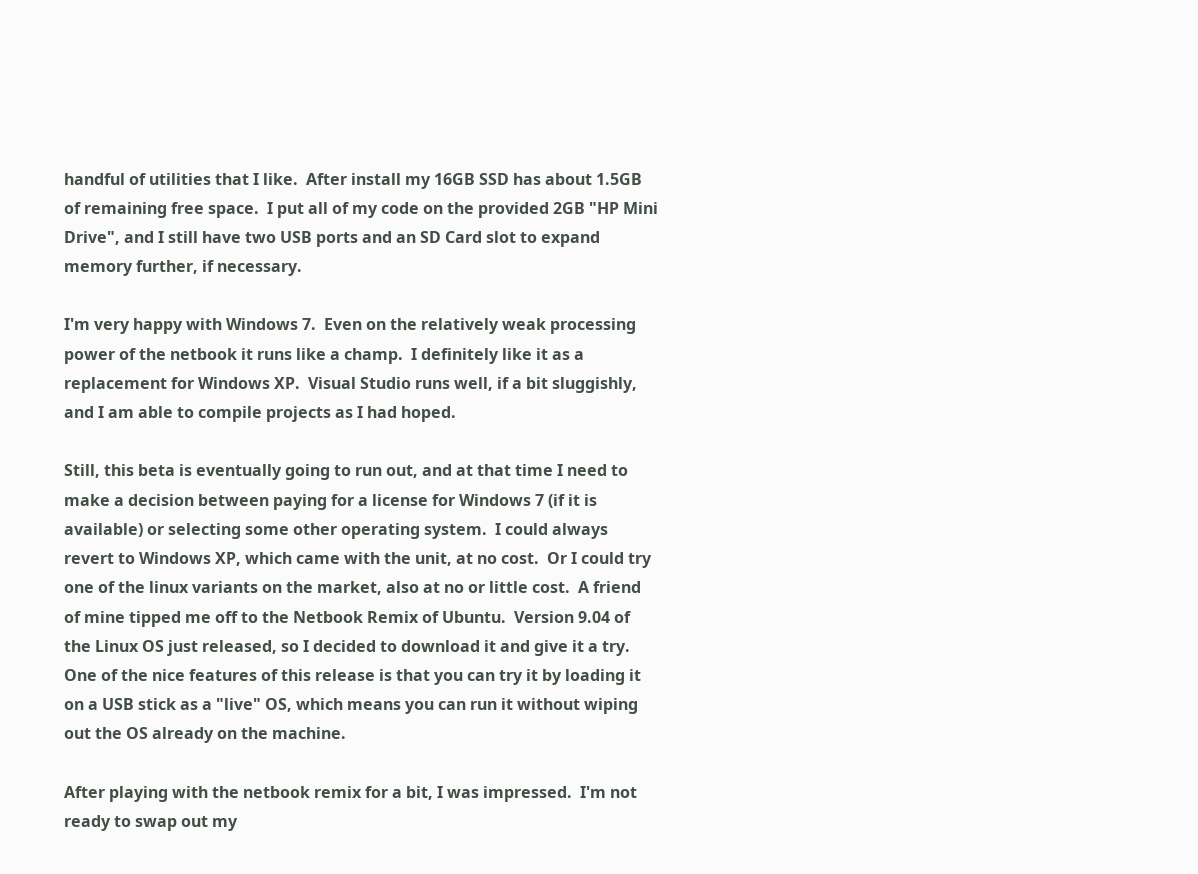handful of utilities that I like.  After install my 16GB SSD has about 1.5GB of remaining free space.  I put all of my code on the provided 2GB "HP Mini Drive", and I still have two USB ports and an SD Card slot to expand memory further, if necessary.

I'm very happy with Windows 7.  Even on the relatively weak processing power of the netbook it runs like a champ.  I definitely like it as a replacement for Windows XP.  Visual Studio runs well, if a bit sluggishly, and I am able to compile projects as I had hoped.

Still, this beta is eventually going to run out, and at that time I need to make a decision between paying for a license for Windows 7 (if it is available) or selecting some other operating system.  I could always revert to Windows XP, which came with the unit, at no cost.  Or I could try one of the linux variants on the market, also at no or little cost.  A friend of mine tipped me off to the Netbook Remix of Ubuntu.  Version 9.04 of the Linux OS just released, so I decided to download it and give it a try.  One of the nice features of this release is that you can try it by loading it on a USB stick as a "live" OS, which means you can run it without wiping out the OS already on the machine.

After playing with the netbook remix for a bit, I was impressed.  I'm not ready to swap out my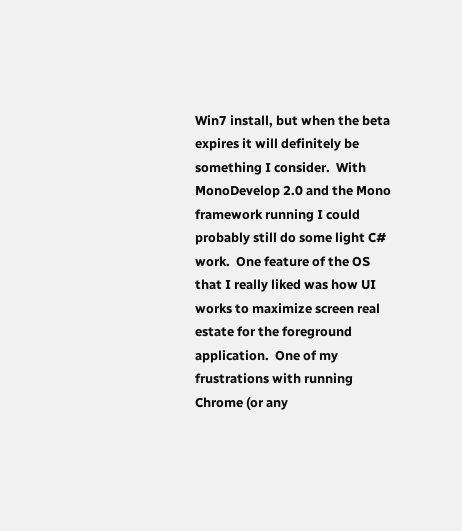Win7 install, but when the beta expires it will definitely be something I consider.  With MonoDevelop 2.0 and the Mono framework running I could probably still do some light C# work.  One feature of the OS that I really liked was how UI works to maximize screen real estate for the foreground application.  One of my frustrations with running Chrome (or any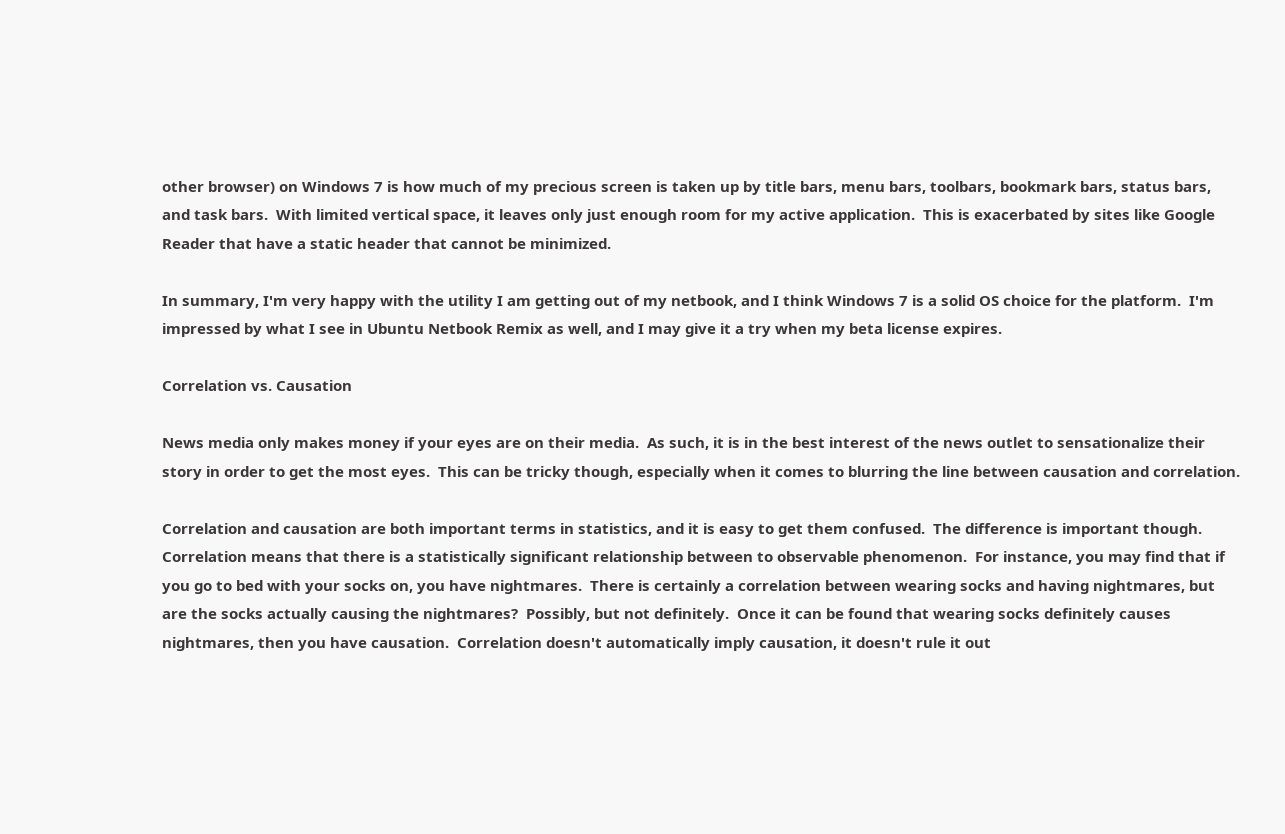other browser) on Windows 7 is how much of my precious screen is taken up by title bars, menu bars, toolbars, bookmark bars, status bars, and task bars.  With limited vertical space, it leaves only just enough room for my active application.  This is exacerbated by sites like Google Reader that have a static header that cannot be minimized.

In summary, I'm very happy with the utility I am getting out of my netbook, and I think Windows 7 is a solid OS choice for the platform.  I'm impressed by what I see in Ubuntu Netbook Remix as well, and I may give it a try when my beta license expires.

Correlation vs. Causation

News media only makes money if your eyes are on their media.  As such, it is in the best interest of the news outlet to sensationalize their story in order to get the most eyes.  This can be tricky though, especially when it comes to blurring the line between causation and correlation.

Correlation and causation are both important terms in statistics, and it is easy to get them confused.  The difference is important though.  Correlation means that there is a statistically significant relationship between to observable phenomenon.  For instance, you may find that if you go to bed with your socks on, you have nightmares.  There is certainly a correlation between wearing socks and having nightmares, but are the socks actually causing the nightmares?  Possibly, but not definitely.  Once it can be found that wearing socks definitely causes nightmares, then you have causation.  Correlation doesn't automatically imply causation, it doesn't rule it out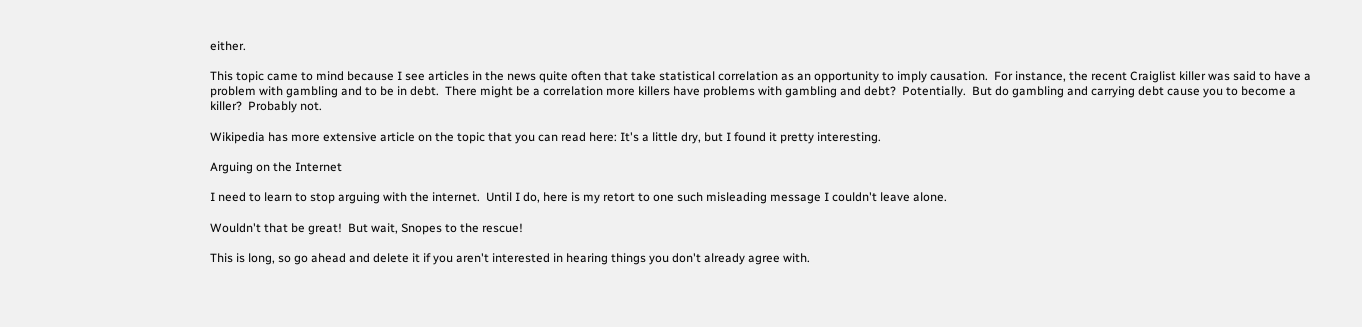either.

This topic came to mind because I see articles in the news quite often that take statistical correlation as an opportunity to imply causation.  For instance, the recent Craiglist killer was said to have a problem with gambling and to be in debt.  There might be a correlation more killers have problems with gambling and debt?  Potentially.  But do gambling and carrying debt cause you to become a killer?  Probably not.

Wikipedia has more extensive article on the topic that you can read here: It's a little dry, but I found it pretty interesting.

Arguing on the Internet

I need to learn to stop arguing with the internet.  Until I do, here is my retort to one such misleading message I couldn't leave alone.

Wouldn't that be great!  But wait, Snopes to the rescue!

This is long, so go ahead and delete it if you aren't interested in hearing things you don't already agree with.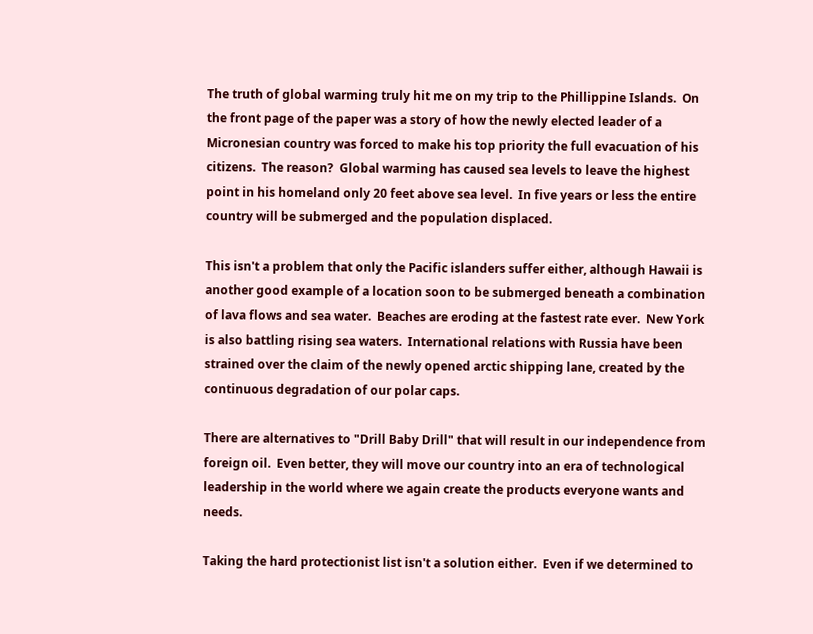The truth of global warming truly hit me on my trip to the Phillippine Islands.  On the front page of the paper was a story of how the newly elected leader of a Micronesian country was forced to make his top priority the full evacuation of his citizens.  The reason?  Global warming has caused sea levels to leave the highest point in his homeland only 20 feet above sea level.  In five years or less the entire country will be submerged and the population displaced.

This isn't a problem that only the Pacific islanders suffer either, although Hawaii is another good example of a location soon to be submerged beneath a combination of lava flows and sea water.  Beaches are eroding at the fastest rate ever.  New York is also battling rising sea waters.  International relations with Russia have been strained over the claim of the newly opened arctic shipping lane, created by the continuous degradation of our polar caps.

There are alternatives to "Drill Baby Drill" that will result in our independence from foreign oil.  Even better, they will move our country into an era of technological leadership in the world where we again create the products everyone wants and needs.

Taking the hard protectionist list isn't a solution either.  Even if we determined to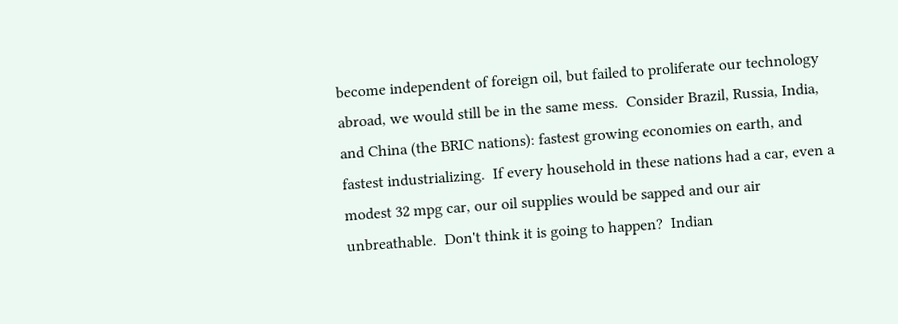become independent of foreign oil, but failed to proliferate our technology abroad, we would still be in the same mess.  Consider Brazil, Russia, India, and China (the BRIC nations): fastest growing economies on earth, and fastest industrializing.  If every household in these nations had a car, even a modest 32 mpg car, our oil supplies would be sapped and our air unbreathable.  Don't think it is going to happen?  Indian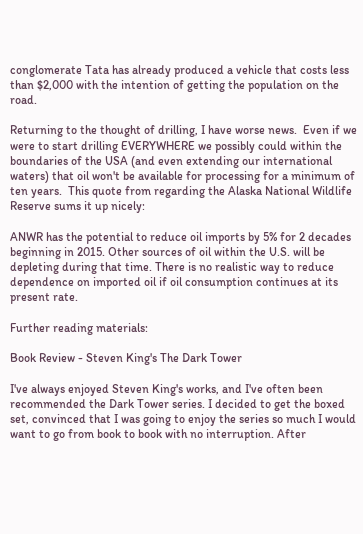conglomerate Tata has already produced a vehicle that costs less than $2,000 with the intention of getting the population on the road.

Returning to the thought of drilling, I have worse news.  Even if we were to start drilling EVERYWHERE we possibly could within the boundaries of the USA (and even extending our international waters) that oil won't be available for processing for a minimum of ten years.  This quote from regarding the Alaska National Wildlife Reserve sums it up nicely:

ANWR has the potential to reduce oil imports by 5% for 2 decades beginning in 2015. Other sources of oil within the U.S. will be depleting during that time. There is no realistic way to reduce dependence on imported oil if oil consumption continues at its present rate.

Further reading materials:

Book Review - Steven King's The Dark Tower

I've always enjoyed Steven King's works, and I've often been recommended the Dark Tower series. I decided to get the boxed set, convinced that I was going to enjoy the series so much I would want to go from book to book with no interruption. After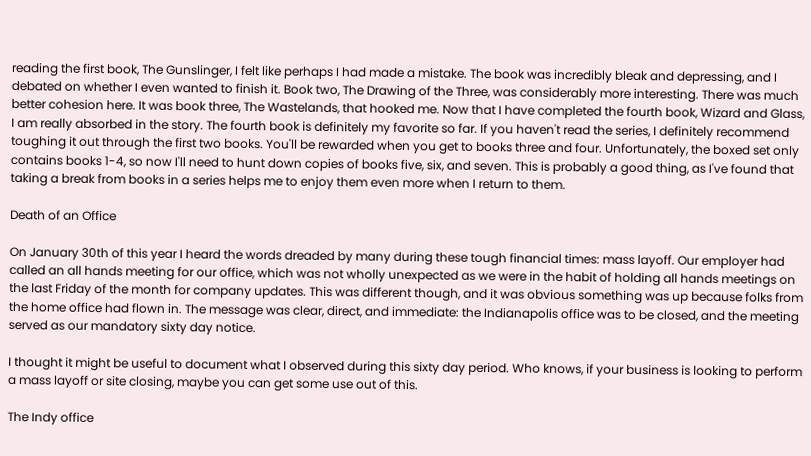reading the first book, The Gunslinger, I felt like perhaps I had made a mistake. The book was incredibly bleak and depressing, and I debated on whether I even wanted to finish it. Book two, The Drawing of the Three, was considerably more interesting. There was much better cohesion here. It was book three, The Wastelands, that hooked me. Now that I have completed the fourth book, Wizard and Glass, I am really absorbed in the story. The fourth book is definitely my favorite so far. If you haven't read the series, I definitely recommend toughing it out through the first two books. You'll be rewarded when you get to books three and four. Unfortunately, the boxed set only contains books 1-4, so now I'll need to hunt down copies of books five, six, and seven. This is probably a good thing, as I've found that taking a break from books in a series helps me to enjoy them even more when I return to them.

Death of an Office

On January 30th of this year I heard the words dreaded by many during these tough financial times: mass layoff. Our employer had called an all hands meeting for our office, which was not wholly unexpected as we were in the habit of holding all hands meetings on the last Friday of the month for company updates. This was different though, and it was obvious something was up because folks from the home office had flown in. The message was clear, direct, and immediate: the Indianapolis office was to be closed, and the meeting served as our mandatory sixty day notice.

I thought it might be useful to document what I observed during this sixty day period. Who knows, if your business is looking to perform a mass layoff or site closing, maybe you can get some use out of this.

The Indy office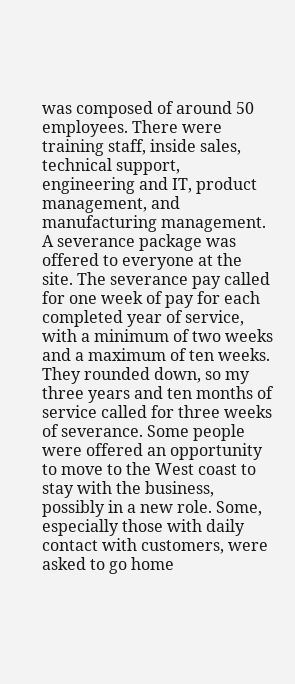was composed of around 50 employees. There were training staff, inside sales, technical support, engineering and IT, product management, and manufacturing management. A severance package was offered to everyone at the site. The severance pay called for one week of pay for each completed year of service, with a minimum of two weeks and a maximum of ten weeks. They rounded down, so my three years and ten months of service called for three weeks of severance. Some people were offered an opportunity to move to the West coast to stay with the business, possibly in a new role. Some, especially those with daily contact with customers, were asked to go home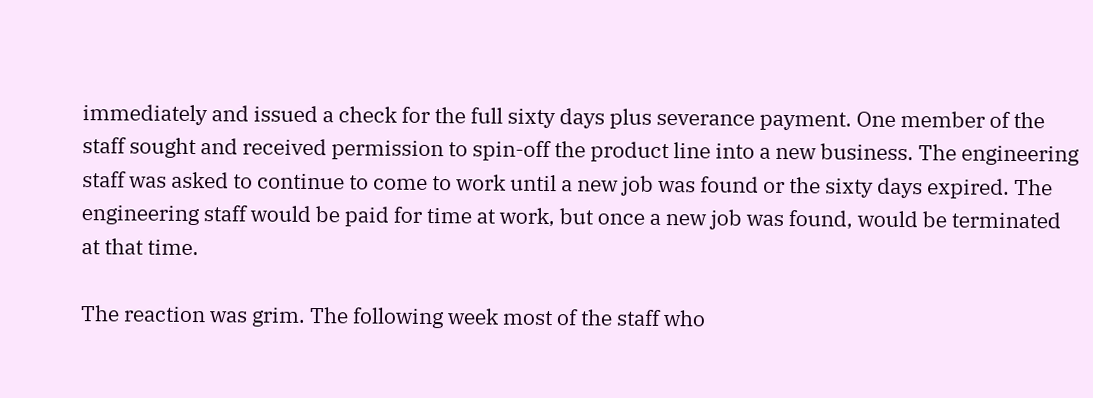immediately and issued a check for the full sixty days plus severance payment. One member of the staff sought and received permission to spin-off the product line into a new business. The engineering staff was asked to continue to come to work until a new job was found or the sixty days expired. The engineering staff would be paid for time at work, but once a new job was found, would be terminated at that time.

The reaction was grim. The following week most of the staff who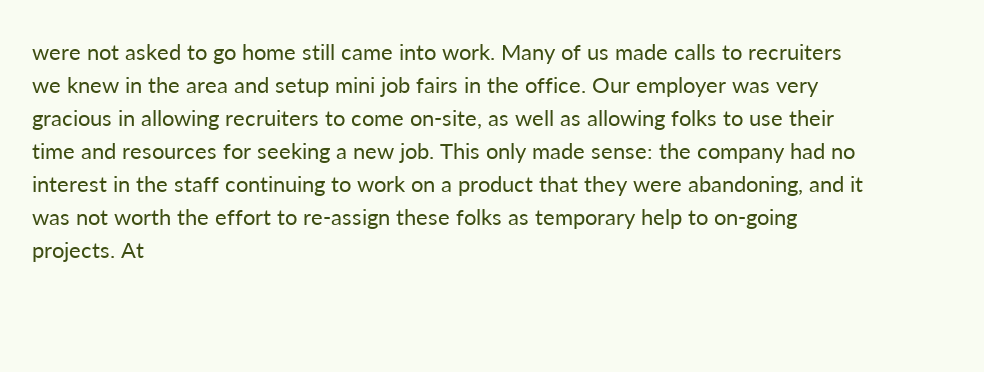were not asked to go home still came into work. Many of us made calls to recruiters we knew in the area and setup mini job fairs in the office. Our employer was very gracious in allowing recruiters to come on-site, as well as allowing folks to use their time and resources for seeking a new job. This only made sense: the company had no interest in the staff continuing to work on a product that they were abandoning, and it was not worth the effort to re-assign these folks as temporary help to on-going projects. At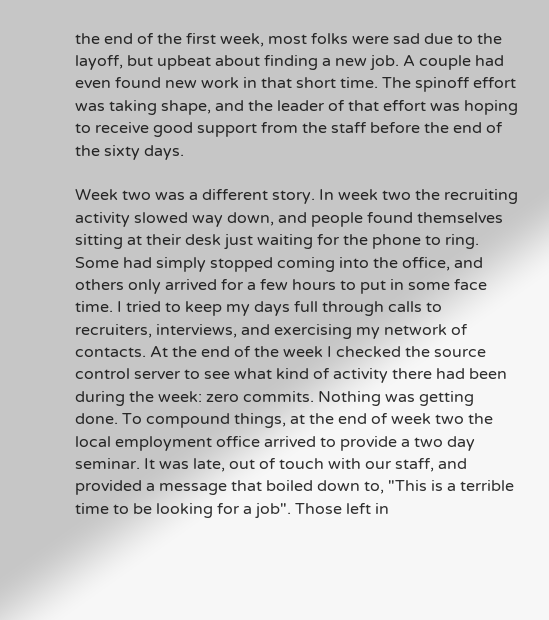the end of the first week, most folks were sad due to the layoff, but upbeat about finding a new job. A couple had even found new work in that short time. The spinoff effort was taking shape, and the leader of that effort was hoping to receive good support from the staff before the end of the sixty days.

Week two was a different story. In week two the recruiting activity slowed way down, and people found themselves sitting at their desk just waiting for the phone to ring. Some had simply stopped coming into the office, and others only arrived for a few hours to put in some face time. I tried to keep my days full through calls to recruiters, interviews, and exercising my network of contacts. At the end of the week I checked the source control server to see what kind of activity there had been during the week: zero commits. Nothing was getting done. To compound things, at the end of week two the local employment office arrived to provide a two day seminar. It was late, out of touch with our staff, and provided a message that boiled down to, "This is a terrible time to be looking for a job". Those left in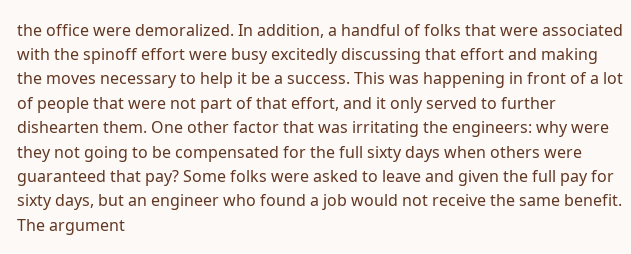the office were demoralized. In addition, a handful of folks that were associated with the spinoff effort were busy excitedly discussing that effort and making the moves necessary to help it be a success. This was happening in front of a lot of people that were not part of that effort, and it only served to further dishearten them. One other factor that was irritating the engineers: why were they not going to be compensated for the full sixty days when others were guaranteed that pay? Some folks were asked to leave and given the full pay for sixty days, but an engineer who found a job would not receive the same benefit. The argument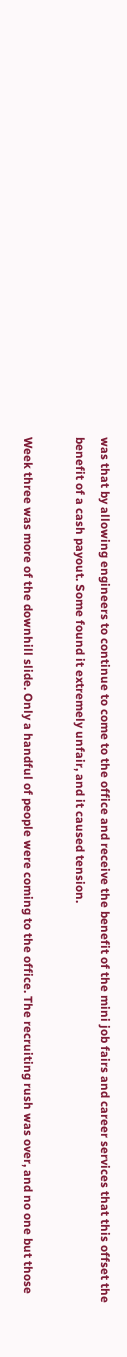was that by allowing engineers to continue to come to the office and receive the benefit of the mini job fairs and career services that this offset the benefit of a cash payout. Some found it extremely unfair, and it caused tension.

Week three was more of the downhill slide. Only a handful of people were coming to the office. The recruiting rush was over, and no one but those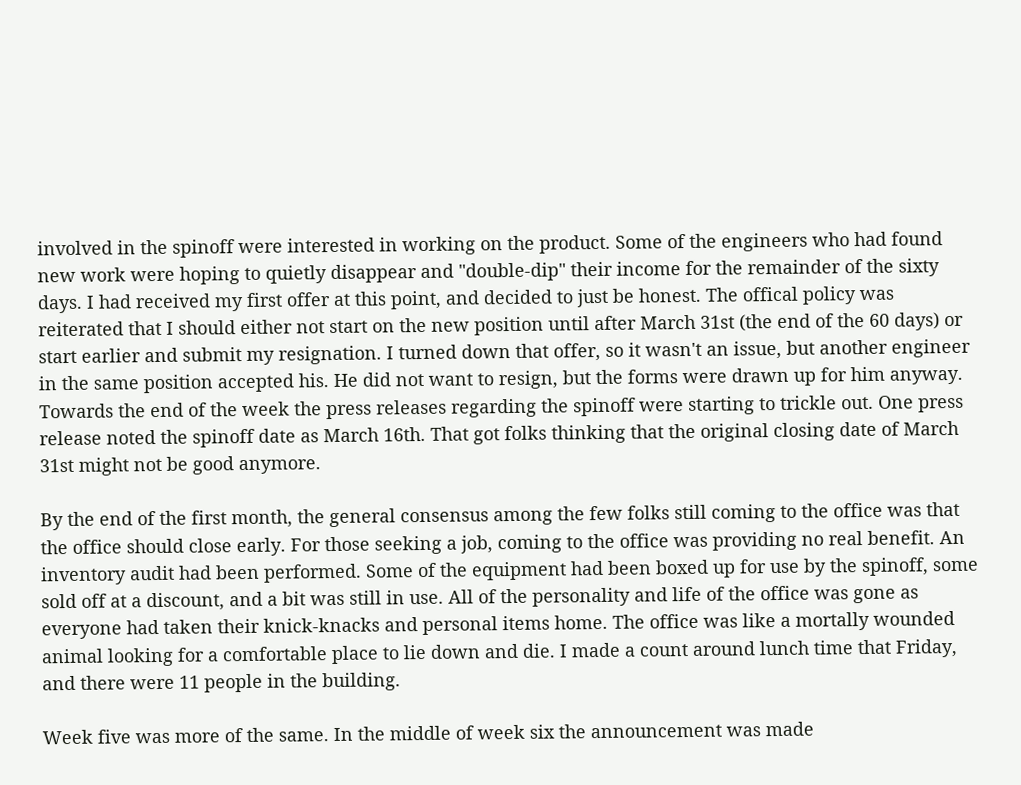involved in the spinoff were interested in working on the product. Some of the engineers who had found new work were hoping to quietly disappear and "double-dip" their income for the remainder of the sixty days. I had received my first offer at this point, and decided to just be honest. The offical policy was reiterated that I should either not start on the new position until after March 31st (the end of the 60 days) or start earlier and submit my resignation. I turned down that offer, so it wasn't an issue, but another engineer in the same position accepted his. He did not want to resign, but the forms were drawn up for him anyway. Towards the end of the week the press releases regarding the spinoff were starting to trickle out. One press release noted the spinoff date as March 16th. That got folks thinking that the original closing date of March 31st might not be good anymore.

By the end of the first month, the general consensus among the few folks still coming to the office was that the office should close early. For those seeking a job, coming to the office was providing no real benefit. An inventory audit had been performed. Some of the equipment had been boxed up for use by the spinoff, some sold off at a discount, and a bit was still in use. All of the personality and life of the office was gone as everyone had taken their knick-knacks and personal items home. The office was like a mortally wounded animal looking for a comfortable place to lie down and die. I made a count around lunch time that Friday, and there were 11 people in the building.

Week five was more of the same. In the middle of week six the announcement was made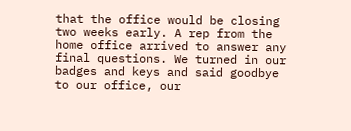that the office would be closing two weeks early. A rep from the home office arrived to answer any final questions. We turned in our badges and keys and said goodbye to our office, our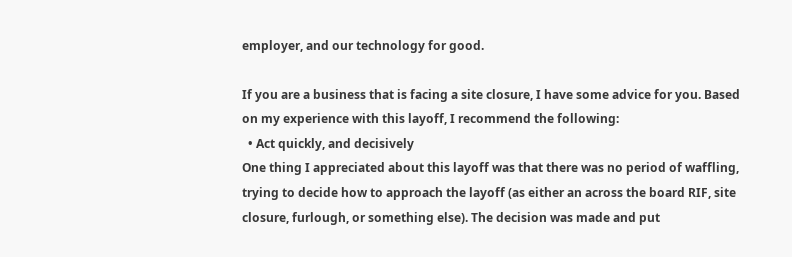employer, and our technology for good.

If you are a business that is facing a site closure, I have some advice for you. Based on my experience with this layoff, I recommend the following:
  • Act quickly, and decisively
One thing I appreciated about this layoff was that there was no period of waffling, trying to decide how to approach the layoff (as either an across the board RIF, site closure, furlough, or something else). The decision was made and put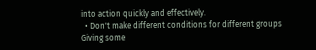into action quickly and effectively.
  • Don't make different conditions for different groups
Giving some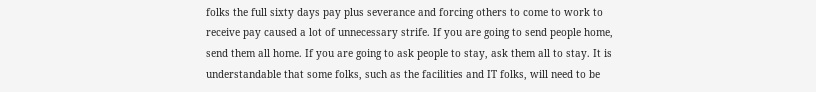folks the full sixty days pay plus severance and forcing others to come to work to receive pay caused a lot of unnecessary strife. If you are going to send people home, send them all home. If you are going to ask people to stay, ask them all to stay. It is understandable that some folks, such as the facilities and IT folks, will need to be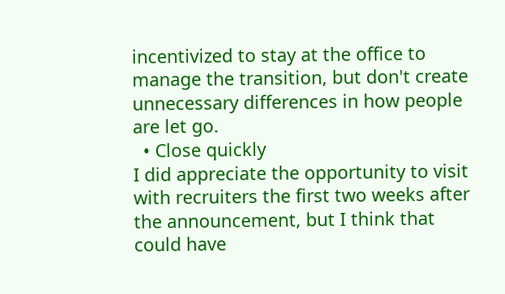incentivized to stay at the office to manage the transition, but don't create unnecessary differences in how people are let go.
  • Close quickly
I did appreciate the opportunity to visit with recruiters the first two weeks after the announcement, but I think that could have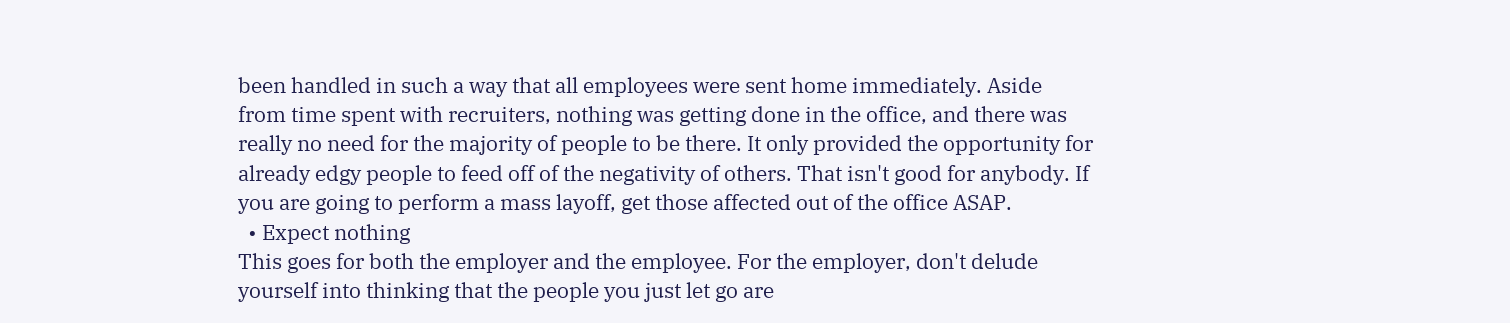been handled in such a way that all employees were sent home immediately. Aside from time spent with recruiters, nothing was getting done in the office, and there was really no need for the majority of people to be there. It only provided the opportunity for already edgy people to feed off of the negativity of others. That isn't good for anybody. If you are going to perform a mass layoff, get those affected out of the office ASAP.
  • Expect nothing
This goes for both the employer and the employee. For the employer, don't delude yourself into thinking that the people you just let go are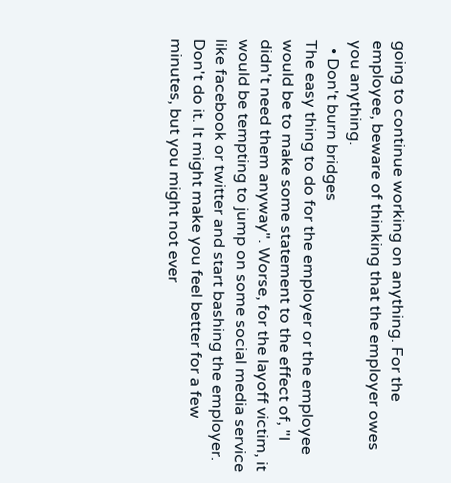going to continue working on anything. For the employee, beware of thinking that the employer owes you anything.
  • Don't burn bridges
The easy thing to do for the employer or the employee would be to make some statement to the effect of, "I didn't need them anyway". Worse, for the layoff victim, it would be tempting to jump on some social media service like facebook or twitter and start bashing the employer. Don't do it. It might make you feel better for a few minutes, but you might not ever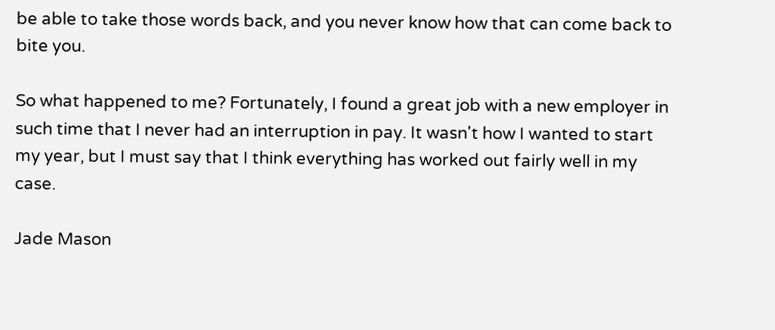be able to take those words back, and you never know how that can come back to bite you.

So what happened to me? Fortunately, I found a great job with a new employer in such time that I never had an interruption in pay. It wasn't how I wanted to start my year, but I must say that I think everything has worked out fairly well in my case.

Jade Mason